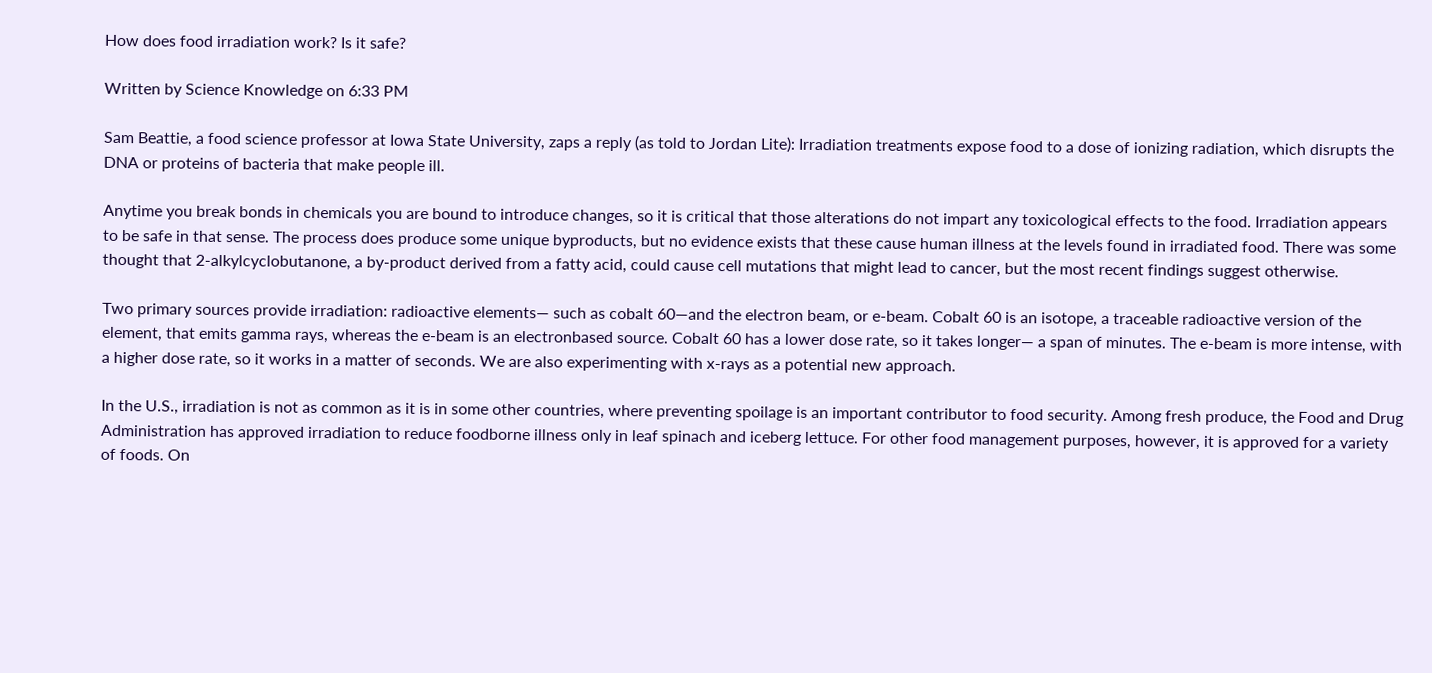How does food irradiation work? Is it safe?

Written by Science Knowledge on 6:33 PM

Sam Beattie, a food science professor at Iowa State University, zaps a reply (as told to Jordan Lite): Irradiation treatments expose food to a dose of ionizing radiation, which disrupts the DNA or proteins of bacteria that make people ill.

Anytime you break bonds in chemicals you are bound to introduce changes, so it is critical that those alterations do not impart any toxicological effects to the food. Irradiation appears to be safe in that sense. The process does produce some unique byproducts, but no evidence exists that these cause human illness at the levels found in irradiated food. There was some thought that 2-alkylcyclobutanone, a by-product derived from a fatty acid, could cause cell mutations that might lead to cancer, but the most recent findings suggest otherwise.

Two primary sources provide irradiation: radioactive elements— such as cobalt 60—and the electron beam, or e-beam. Cobalt 60 is an isotope, a traceable radioactive version of the element, that emits gamma rays, whereas the e-beam is an electronbased source. Cobalt 60 has a lower dose rate, so it takes longer— a span of minutes. The e-beam is more intense, with a higher dose rate, so it works in a matter of seconds. We are also experimenting with x-rays as a potential new approach.

In the U.S., irradiation is not as common as it is in some other countries, where preventing spoilage is an important contributor to food security. Among fresh produce, the Food and Drug Administration has approved irradiation to reduce foodborne illness only in leaf spinach and iceberg lettuce. For other food management purposes, however, it is approved for a variety of foods. On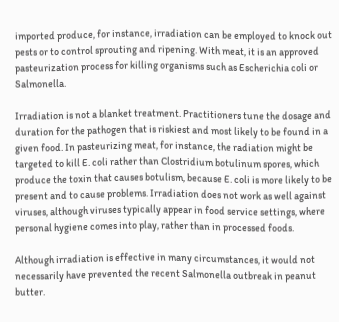imported produce, for instance, irradiation can be employed to knock out pests or to control sprouting and ripening. With meat, it is an approved pasteurization process for killing organisms such as Escherichia coli or Salmonella.

Irradiation is not a blanket treatment. Practitioners tune the dosage and duration for the pathogen that is riskiest and most likely to be found in a given food. In pasteurizing meat, for instance, the radiation might be targeted to kill E. coli rather than Clostridium botulinum spores, which produce the toxin that causes botulism, because E. coli is more likely to be present and to cause problems. Irradiation does not work as well against viruses, although viruses typically appear in food service settings, where personal hygiene comes into play, rather than in processed foods.

Although irradiation is effective in many circumstances, it would not necessarily have prevented the recent Salmonella outbreak in peanut butter.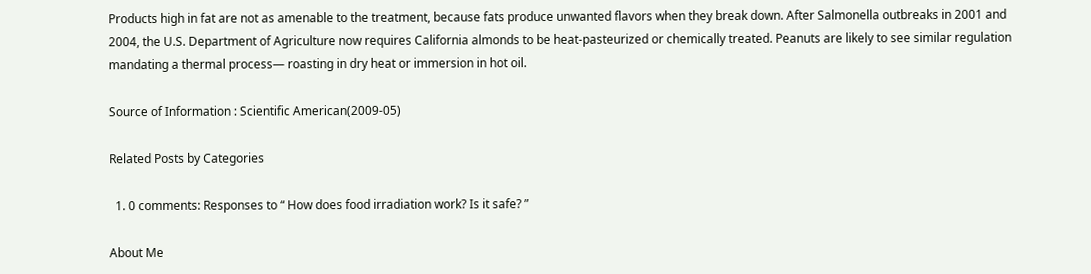Products high in fat are not as amenable to the treatment, because fats produce unwanted flavors when they break down. After Salmonella outbreaks in 2001 and 2004, the U.S. Department of Agriculture now requires California almonds to be heat-pasteurized or chemically treated. Peanuts are likely to see similar regulation mandating a thermal process— roasting in dry heat or immersion in hot oil.

Source of Information : Scientific American(2009-05)

Related Posts by Categories

  1. 0 comments: Responses to “ How does food irradiation work? Is it safe? ”

About Me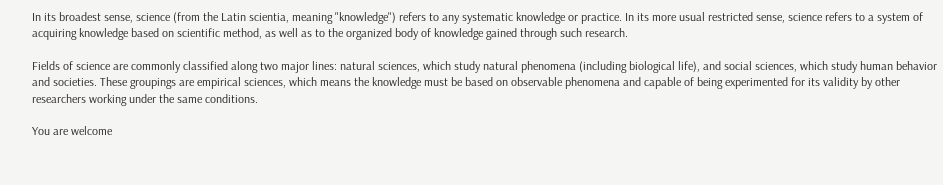In its broadest sense, science (from the Latin scientia, meaning "knowledge") refers to any systematic knowledge or practice. In its more usual restricted sense, science refers to a system of acquiring knowledge based on scientific method, as well as to the organized body of knowledge gained through such research.

Fields of science are commonly classified along two major lines: natural sciences, which study natural phenomena (including biological life), and social sciences, which study human behavior and societies. These groupings are empirical sciences, which means the knowledge must be based on observable phenomena and capable of being experimented for its validity by other researchers working under the same conditions.

You are welcome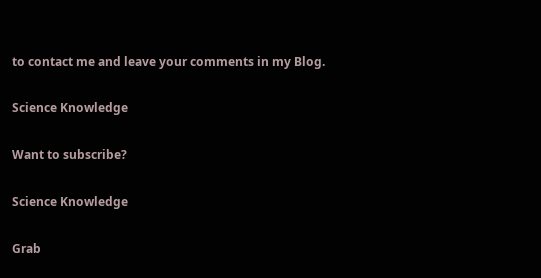to contact me and leave your comments in my Blog.

Science Knowledge

Want to subscribe?

Science Knowledge

Grab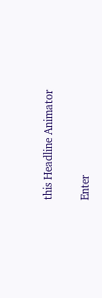this Headline Animator

Enter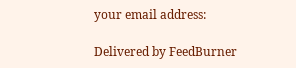your email address:

Delivered by FeedBurner